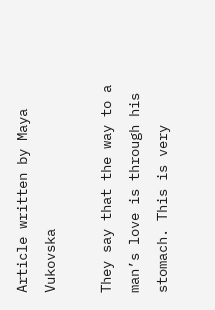Article written by Maya Vukovska

They say that the way to a man’s love is through his stomach. This is very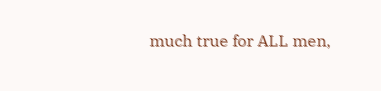much true for ALL men,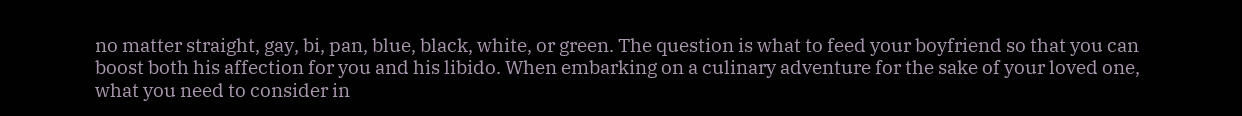no matter straight, gay, bi, pan, blue, black, white, or green. The question is what to feed your boyfriend so that you can boost both his affection for you and his libido. When embarking on a culinary adventure for the sake of your loved one, what you need to consider in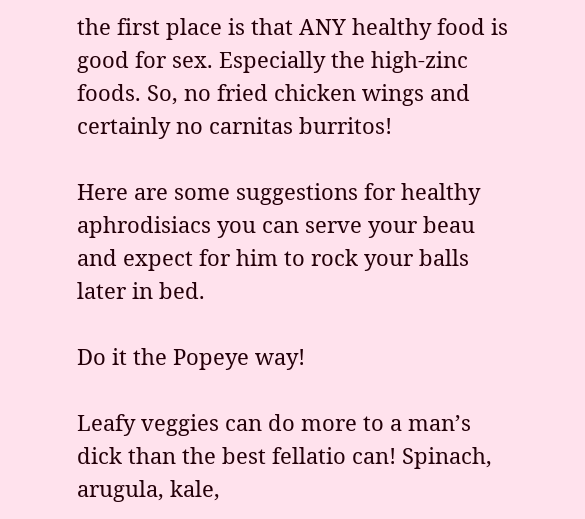the first place is that ANY healthy food is good for sex. Especially the high-zinc foods. So, no fried chicken wings and certainly no carnitas burritos!

Here are some suggestions for healthy aphrodisiacs you can serve your beau and expect for him to rock your balls later in bed.

Do it the Popeye way!

Leafy veggies can do more to a man’s dick than the best fellatio can! Spinach, arugula, kale,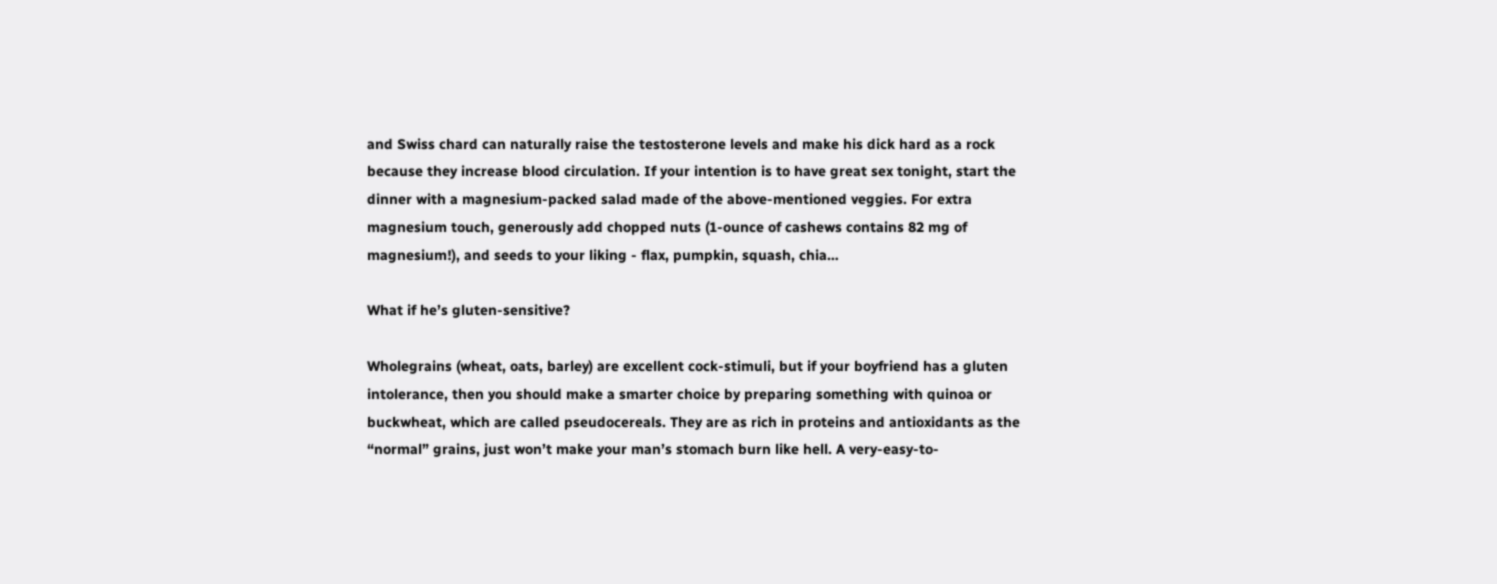and Swiss chard can naturally raise the testosterone levels and make his dick hard as a rock because they increase blood circulation. If your intention is to have great sex tonight, start the dinner with a magnesium-packed salad made of the above-mentioned veggies. For extra magnesium touch, generously add chopped nuts (1-ounce of cashews contains 82 mg of magnesium!), and seeds to your liking - flax, pumpkin, squash, chia…

What if he’s gluten-sensitive?

Wholegrains (wheat, oats, barley) are excellent cock-stimuli, but if your boyfriend has a gluten intolerance, then you should make a smarter choice by preparing something with quinoa or buckwheat, which are called pseudocereals. They are as rich in proteins and antioxidants as the “normal” grains, just won’t make your man’s stomach burn like hell. A very-easy-to-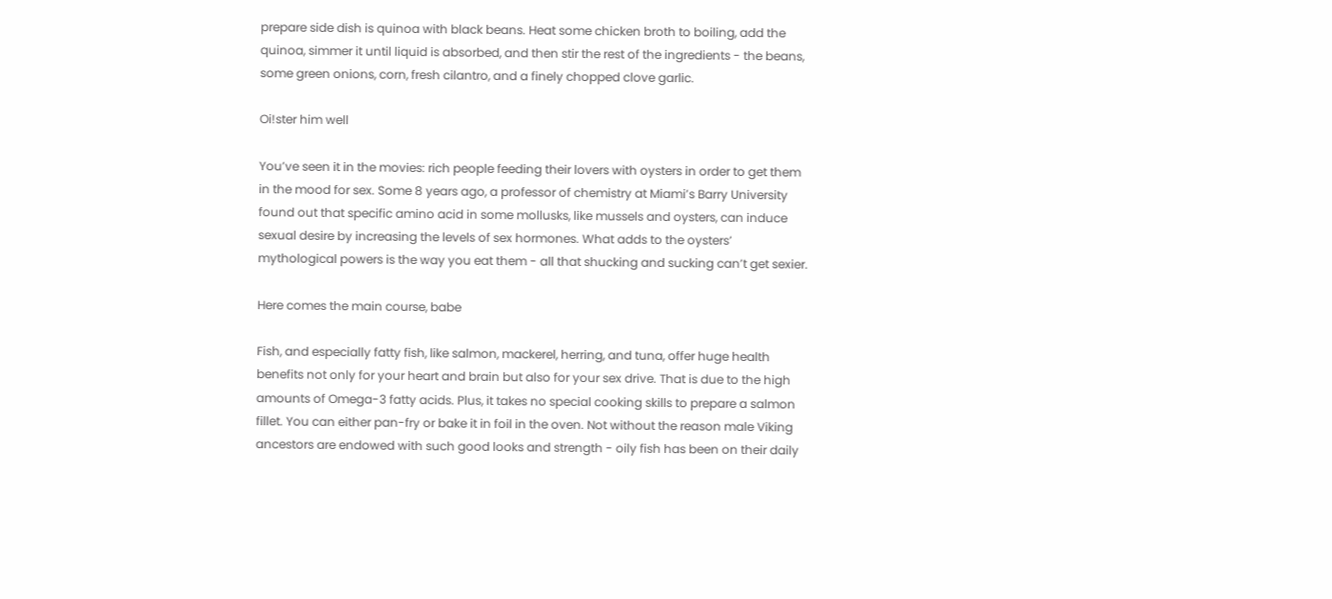prepare side dish is quinoa with black beans. Heat some chicken broth to boiling, add the quinoa, simmer it until liquid is absorbed, and then stir the rest of the ingredients - the beans, some green onions, corn, fresh cilantro, and a finely chopped clove garlic.

Oi!ster him well

You’ve seen it in the movies: rich people feeding their lovers with oysters in order to get them in the mood for sex. Some 8 years ago, a professor of chemistry at Miami’s Barry University found out that specific amino acid in some mollusks, like mussels and oysters, can induce sexual desire by increasing the levels of sex hormones. What adds to the oysters’ mythological powers is the way you eat them - all that shucking and sucking can’t get sexier.

Here comes the main course, babe

Fish, and especially fatty fish, like salmon, mackerel, herring, and tuna, offer huge health benefits not only for your heart and brain but also for your sex drive. That is due to the high amounts of Omega-3 fatty acids. Plus, it takes no special cooking skills to prepare a salmon fillet. You can either pan-fry or bake it in foil in the oven. Not without the reason male Viking ancestors are endowed with such good looks and strength - oily fish has been on their daily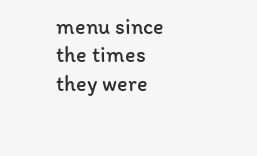menu since the times they were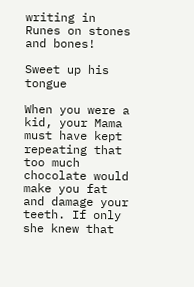writing in Runes on stones and bones!

Sweet up his tongue

When you were a kid, your Mama must have kept repeating that too much chocolate would make you fat and damage your teeth. If only she knew that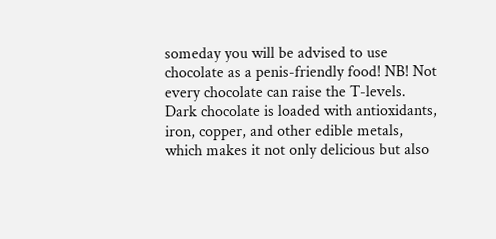someday you will be advised to use chocolate as a penis-friendly food! NB! Not every chocolate can raise the T-levels. Dark chocolate is loaded with antioxidants, iron, copper, and other edible metals, which makes it not only delicious but also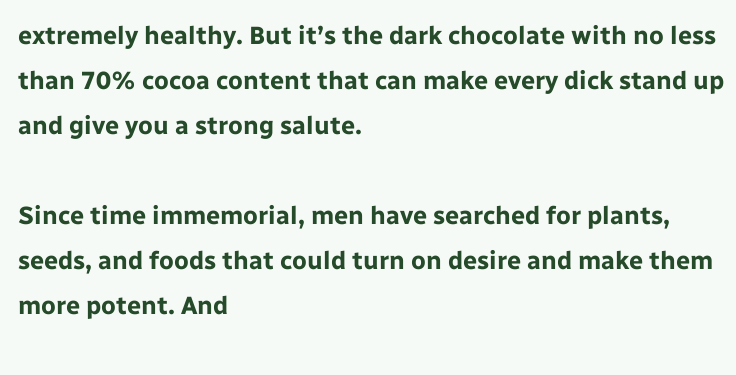extremely healthy. But it’s the dark chocolate with no less than 70% cocoa content that can make every dick stand up and give you a strong salute.

Since time immemorial, men have searched for plants, seeds, and foods that could turn on desire and make them more potent. And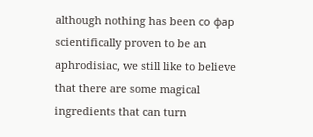although nothing has been со фар scientifically proven to be an aphrodisiac, we still like to believe that there are some magical ingredients that can turn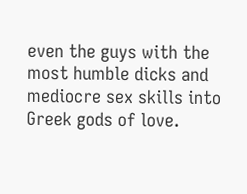even the guys with the most humble dicks and mediocre sex skills into Greek gods of love.